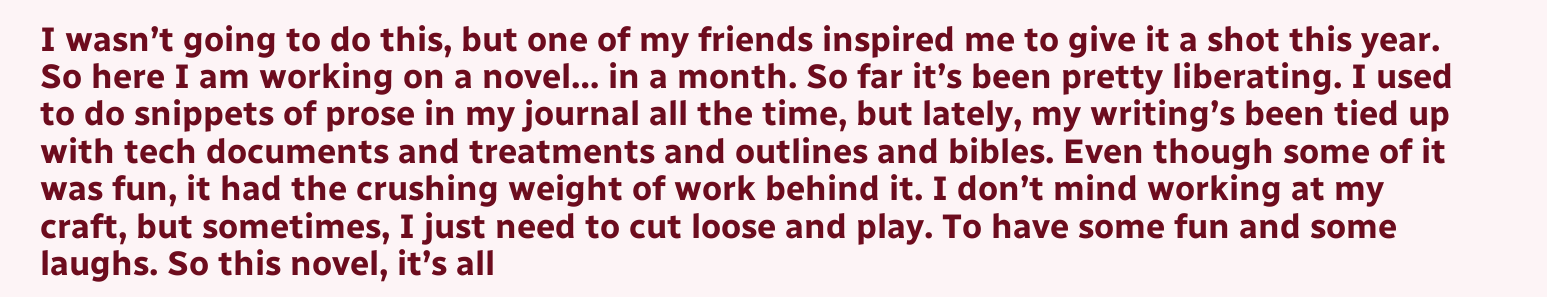I wasn’t going to do this, but one of my friends inspired me to give it a shot this year. So here I am working on a novel… in a month. So far it’s been pretty liberating. I used to do snippets of prose in my journal all the time, but lately, my writing’s been tied up with tech documents and treatments and outlines and bibles. Even though some of it was fun, it had the crushing weight of work behind it. I don’t mind working at my craft, but sometimes, I just need to cut loose and play. To have some fun and some laughs. So this novel, it’s all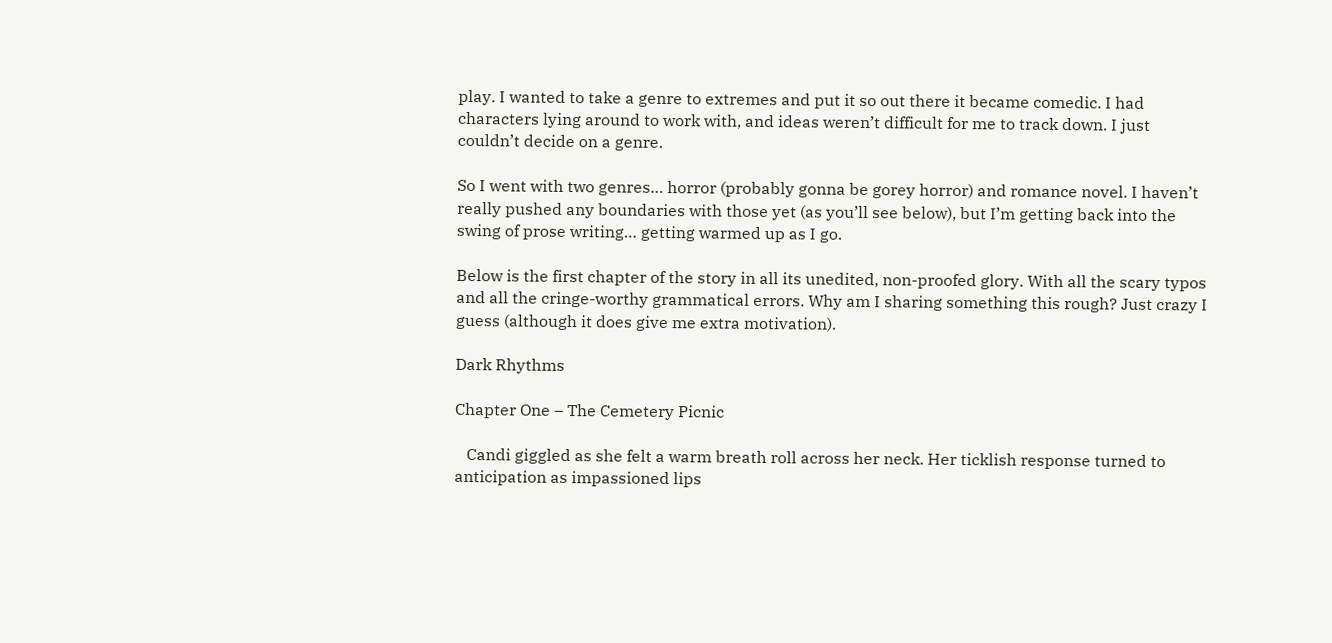play. I wanted to take a genre to extremes and put it so out there it became comedic. I had characters lying around to work with, and ideas weren’t difficult for me to track down. I just couldn’t decide on a genre.

So I went with two genres… horror (probably gonna be gorey horror) and romance novel. I haven’t really pushed any boundaries with those yet (as you’ll see below), but I’m getting back into the swing of prose writing… getting warmed up as I go.

Below is the first chapter of the story in all its unedited, non-proofed glory. With all the scary typos and all the cringe-worthy grammatical errors. Why am I sharing something this rough? Just crazy I guess (although it does give me extra motivation).

Dark Rhythms

Chapter One – The Cemetery Picnic

   Candi giggled as she felt a warm breath roll across her neck. Her ticklish response turned to anticipation as impassioned lips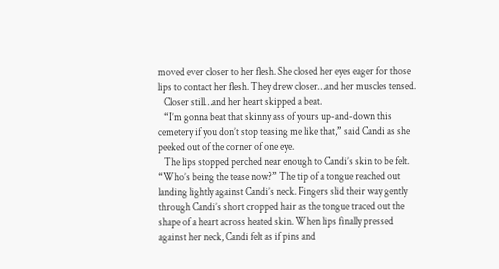moved ever closer to her flesh. She closed her eyes eager for those lips to contact her flesh. They drew closer…and her muscles tensed.
   Closer still…and her heart skipped a beat.
   “I’m gonna beat that skinny ass of yours up-and-down this cemetery if you don’t stop teasing me like that,” said Candi as she peeked out of the corner of one eye.
   The lips stopped perched near enough to Candi’s skin to be felt. “Who’s being the tease now?” The tip of a tongue reached out landing lightly against Candi’s neck. Fingers slid their way gently through Candi’s short cropped hair as the tongue traced out the shape of a heart across heated skin. When lips finally pressed against her neck, Candi felt as if pins and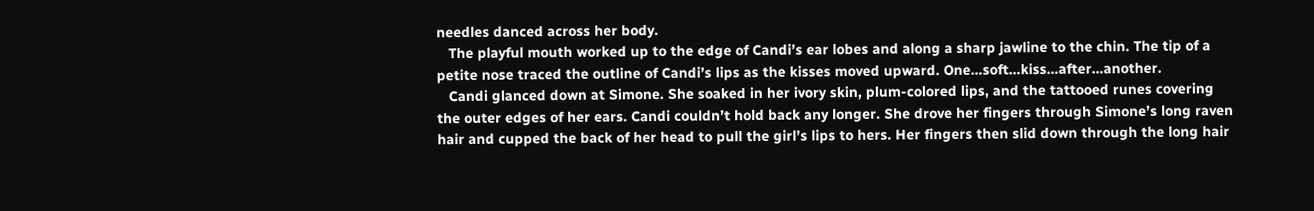needles danced across her body.
   The playful mouth worked up to the edge of Candi’s ear lobes and along a sharp jawline to the chin. The tip of a petite nose traced the outline of Candi’s lips as the kisses moved upward. One…soft…kiss…after…another.
   Candi glanced down at Simone. She soaked in her ivory skin, plum-colored lips, and the tattooed runes covering the outer edges of her ears. Candi couldn’t hold back any longer. She drove her fingers through Simone’s long raven hair and cupped the back of her head to pull the girl’s lips to hers. Her fingers then slid down through the long hair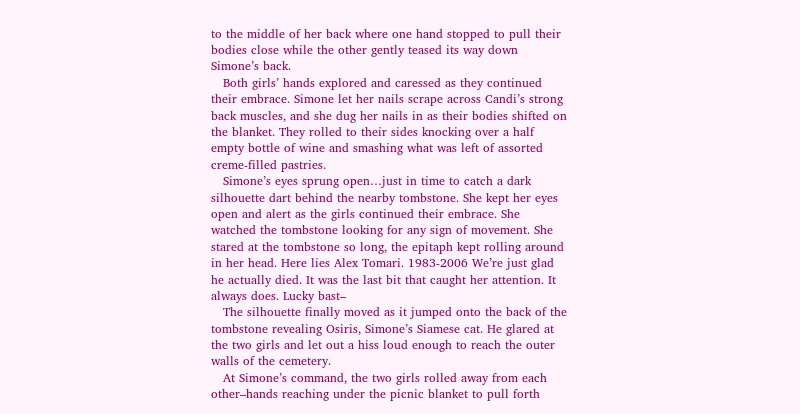to the middle of her back where one hand stopped to pull their bodies close while the other gently teased its way down Simone’s back.
   Both girls’ hands explored and caressed as they continued their embrace. Simone let her nails scrape across Candi’s strong back muscles, and she dug her nails in as their bodies shifted on the blanket. They rolled to their sides knocking over a half empty bottle of wine and smashing what was left of assorted creme-filled pastries.
   Simone’s eyes sprung open…just in time to catch a dark silhouette dart behind the nearby tombstone. She kept her eyes open and alert as the girls continued their embrace. She watched the tombstone looking for any sign of movement. She stared at the tombstone so long, the epitaph kept rolling around in her head. Here lies Alex Tomari. 1983-2006 We’re just glad he actually died. It was the last bit that caught her attention. It always does. Lucky bast–
   The silhouette finally moved as it jumped onto the back of the tombstone revealing Osiris, Simone’s Siamese cat. He glared at the two girls and let out a hiss loud enough to reach the outer walls of the cemetery.
   At Simone’s command, the two girls rolled away from each other–hands reaching under the picnic blanket to pull forth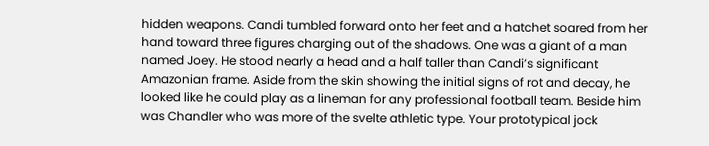hidden weapons. Candi tumbled forward onto her feet and a hatchet soared from her hand toward three figures charging out of the shadows. One was a giant of a man named Joey. He stood nearly a head and a half taller than Candi’s significant Amazonian frame. Aside from the skin showing the initial signs of rot and decay, he looked like he could play as a lineman for any professional football team. Beside him was Chandler who was more of the svelte athletic type. Your prototypical jock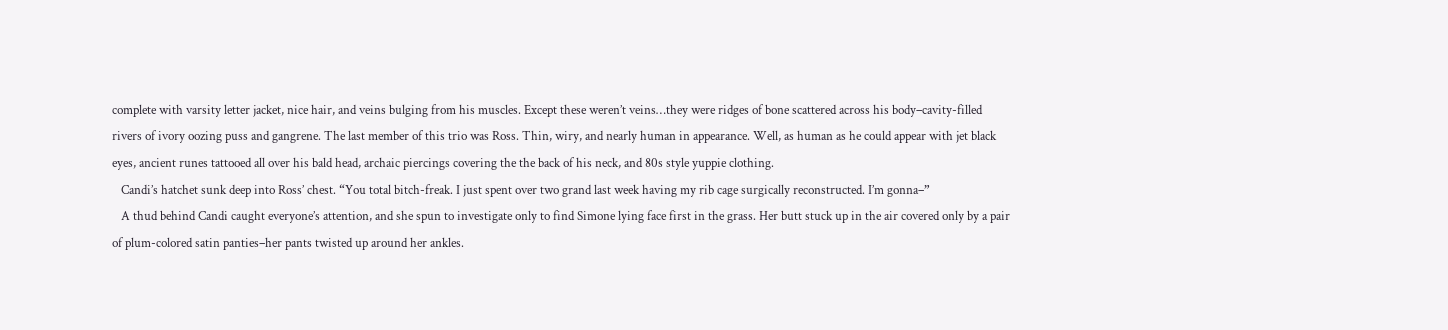complete with varsity letter jacket, nice hair, and veins bulging from his muscles. Except these weren’t veins…they were ridges of bone scattered across his body–cavity-filled rivers of ivory oozing puss and gangrene. The last member of this trio was Ross. Thin, wiry, and nearly human in appearance. Well, as human as he could appear with jet black eyes, ancient runes tattooed all over his bald head, archaic piercings covering the the back of his neck, and 80s style yuppie clothing.
   Candi’s hatchet sunk deep into Ross’ chest. “You total bitch-freak. I just spent over two grand last week having my rib cage surgically reconstructed. I’m gonna–”
   A thud behind Candi caught everyone’s attention, and she spun to investigate only to find Simone lying face first in the grass. Her butt stuck up in the air covered only by a pair of plum-colored satin panties–her pants twisted up around her ankles.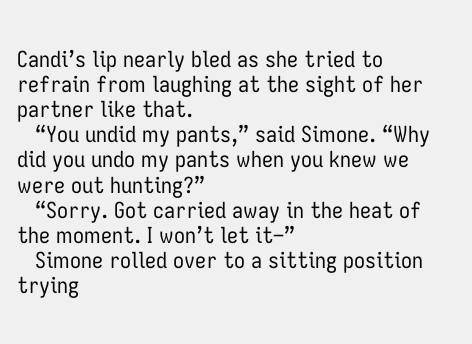Candi’s lip nearly bled as she tried to refrain from laughing at the sight of her partner like that.
   “You undid my pants,” said Simone. “Why did you undo my pants when you knew we were out hunting?”
   “Sorry. Got carried away in the heat of the moment. I won’t let it–”
   Simone rolled over to a sitting position trying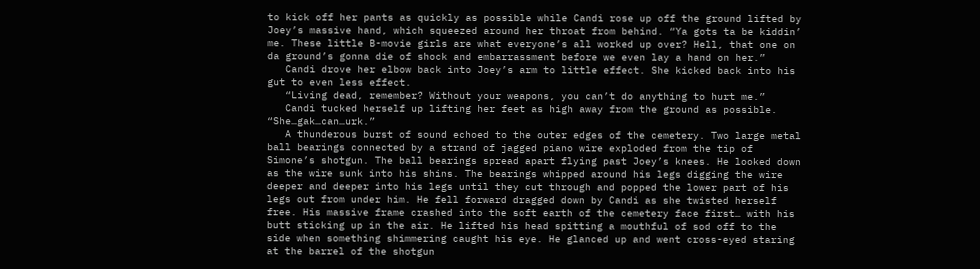to kick off her pants as quickly as possible while Candi rose up off the ground lifted by Joey’s massive hand, which squeezed around her throat from behind. “Ya gots ta be kiddin’ me. These little B-movie girls are what everyone’s all worked up over? Hell, that one on da ground’s gonna die of shock and embarrassment before we even lay a hand on her.”
   Candi drove her elbow back into Joey’s arm to little effect. She kicked back into his gut to even less effect.
   “Living dead, remember? Without your weapons, you can’t do anything to hurt me.”
   Candi tucked herself up lifting her feet as high away from the ground as possible. “She…gak…can…urk.”
   A thunderous burst of sound echoed to the outer edges of the cemetery. Two large metal ball bearings connected by a strand of jagged piano wire exploded from the tip of Simone’s shotgun. The ball bearings spread apart flying past Joey’s knees. He looked down as the wire sunk into his shins. The bearings whipped around his legs digging the wire deeper and deeper into his legs until they cut through and popped the lower part of his legs out from under him. He fell forward dragged down by Candi as she twisted herself free. His massive frame crashed into the soft earth of the cemetery face first… with his butt sticking up in the air. He lifted his head spitting a mouthful of sod off to the side when something shimmering caught his eye. He glanced up and went cross-eyed staring at the barrel of the shotgun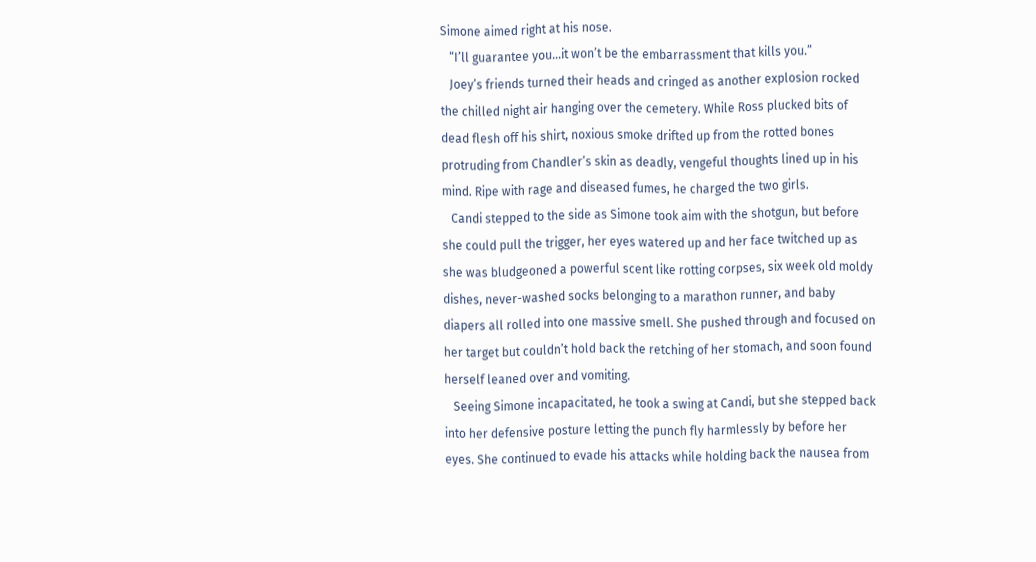Simone aimed right at his nose.
   “I’ll guarantee you…it won’t be the embarrassment that kills you.”
   Joey’s friends turned their heads and cringed as another explosion rocked the chilled night air hanging over the cemetery. While Ross plucked bits of dead flesh off his shirt, noxious smoke drifted up from the rotted bones protruding from Chandler’s skin as deadly, vengeful thoughts lined up in his mind. Ripe with rage and diseased fumes, he charged the two girls.
   Candi stepped to the side as Simone took aim with the shotgun, but before she could pull the trigger, her eyes watered up and her face twitched up as she was bludgeoned a powerful scent like rotting corpses, six week old moldy dishes, never-washed socks belonging to a marathon runner, and baby diapers all rolled into one massive smell. She pushed through and focused on her target but couldn’t hold back the retching of her stomach, and soon found herself leaned over and vomiting.
   Seeing Simone incapacitated, he took a swing at Candi, but she stepped back into her defensive posture letting the punch fly harmlessly by before her eyes. She continued to evade his attacks while holding back the nausea from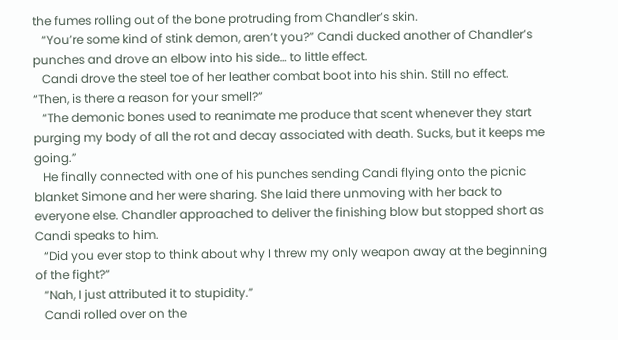the fumes rolling out of the bone protruding from Chandler’s skin.
   “You’re some kind of stink demon, aren’t you?” Candi ducked another of Chandler’s punches and drove an elbow into his side… to little effect.
   Candi drove the steel toe of her leather combat boot into his shin. Still no effect. “Then, is there a reason for your smell?”
   “The demonic bones used to reanimate me produce that scent whenever they start purging my body of all the rot and decay associated with death. Sucks, but it keeps me going.”
   He finally connected with one of his punches sending Candi flying onto the picnic blanket Simone and her were sharing. She laid there unmoving with her back to everyone else. Chandler approached to deliver the finishing blow but stopped short as Candi speaks to him.
   “Did you ever stop to think about why I threw my only weapon away at the beginning of the fight?”
   “Nah, I just attributed it to stupidity.”
   Candi rolled over on the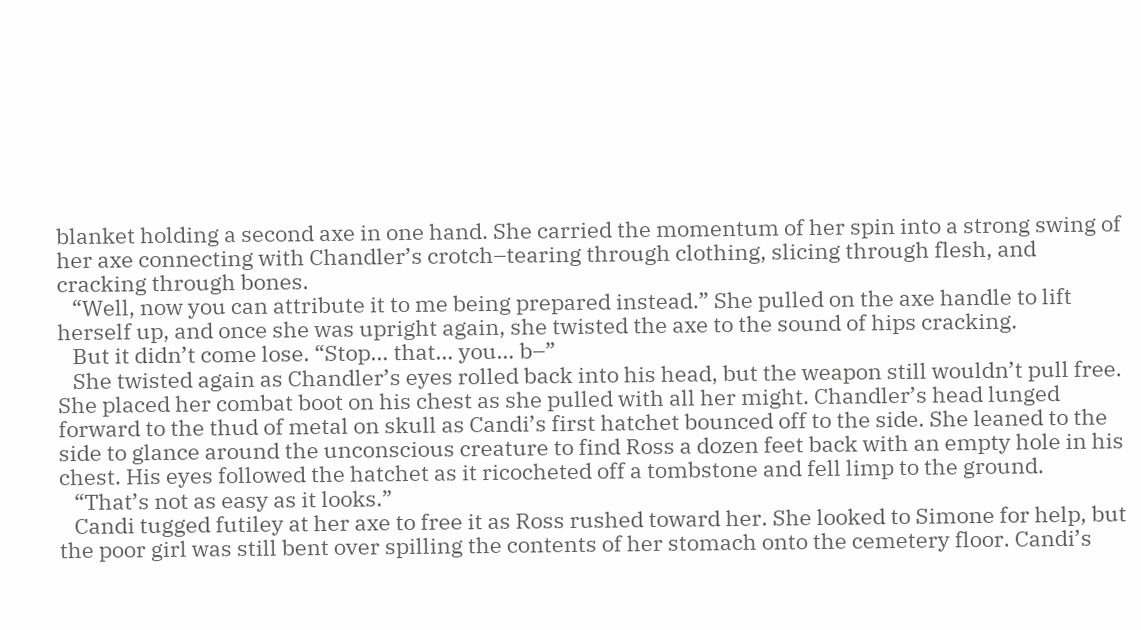blanket holding a second axe in one hand. She carried the momentum of her spin into a strong swing of her axe connecting with Chandler’s crotch–tearing through clothing, slicing through flesh, and cracking through bones.
   “Well, now you can attribute it to me being prepared instead.” She pulled on the axe handle to lift herself up, and once she was upright again, she twisted the axe to the sound of hips cracking.
   But it didn’t come lose. “Stop… that… you… b–”
   She twisted again as Chandler’s eyes rolled back into his head, but the weapon still wouldn’t pull free. She placed her combat boot on his chest as she pulled with all her might. Chandler’s head lunged forward to the thud of metal on skull as Candi’s first hatchet bounced off to the side. She leaned to the side to glance around the unconscious creature to find Ross a dozen feet back with an empty hole in his chest. His eyes followed the hatchet as it ricocheted off a tombstone and fell limp to the ground.
   “That’s not as easy as it looks.”
   Candi tugged futiley at her axe to free it as Ross rushed toward her. She looked to Simone for help, but the poor girl was still bent over spilling the contents of her stomach onto the cemetery floor. Candi’s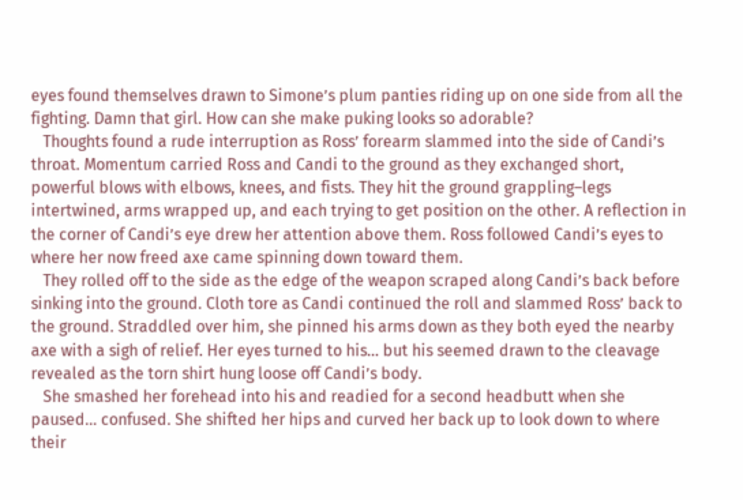eyes found themselves drawn to Simone’s plum panties riding up on one side from all the fighting. Damn that girl. How can she make puking looks so adorable?
   Thoughts found a rude interruption as Ross’ forearm slammed into the side of Candi’s throat. Momentum carried Ross and Candi to the ground as they exchanged short, powerful blows with elbows, knees, and fists. They hit the ground grappling–legs intertwined, arms wrapped up, and each trying to get position on the other. A reflection in the corner of Candi’s eye drew her attention above them. Ross followed Candi’s eyes to where her now freed axe came spinning down toward them.
   They rolled off to the side as the edge of the weapon scraped along Candi’s back before sinking into the ground. Cloth tore as Candi continued the roll and slammed Ross’ back to the ground. Straddled over him, she pinned his arms down as they both eyed the nearby axe with a sigh of relief. Her eyes turned to his… but his seemed drawn to the cleavage revealed as the torn shirt hung loose off Candi’s body.
   She smashed her forehead into his and readied for a second headbutt when she paused… confused. She shifted her hips and curved her back up to look down to where their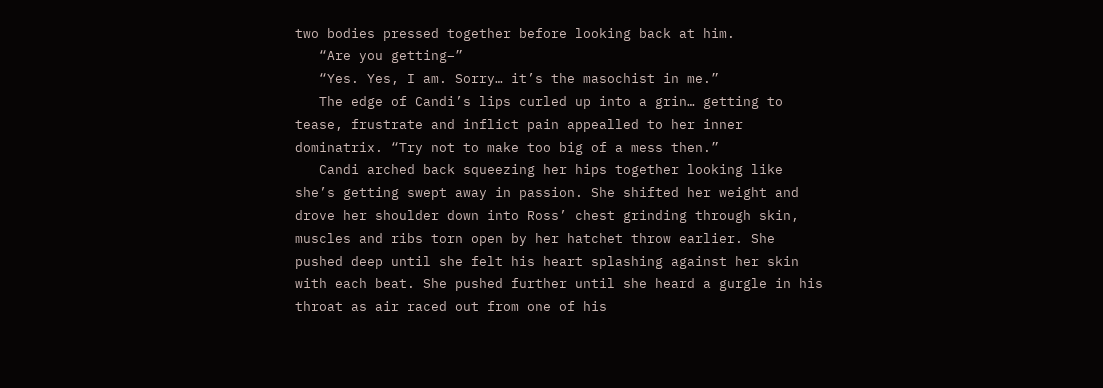two bodies pressed together before looking back at him.
   “Are you getting–”
   “Yes. Yes, I am. Sorry… it’s the masochist in me.”
   The edge of Candi’s lips curled up into a grin… getting to tease, frustrate and inflict pain appealled to her inner dominatrix. “Try not to make too big of a mess then.”
   Candi arched back squeezing her hips together looking like she’s getting swept away in passion. She shifted her weight and drove her shoulder down into Ross’ chest grinding through skin, muscles and ribs torn open by her hatchet throw earlier. She pushed deep until she felt his heart splashing against her skin with each beat. She pushed further until she heard a gurgle in his throat as air raced out from one of his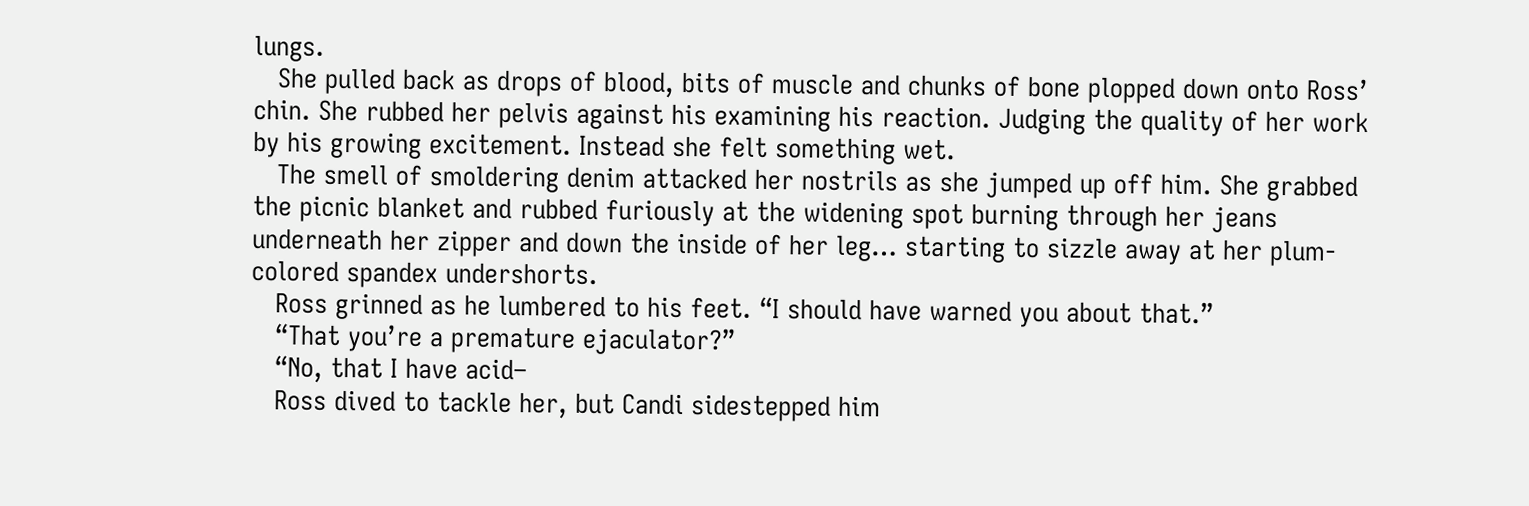lungs.
   She pulled back as drops of blood, bits of muscle and chunks of bone plopped down onto Ross’ chin. She rubbed her pelvis against his examining his reaction. Judging the quality of her work by his growing excitement. Instead she felt something wet.
   The smell of smoldering denim attacked her nostrils as she jumped up off him. She grabbed the picnic blanket and rubbed furiously at the widening spot burning through her jeans underneath her zipper and down the inside of her leg… starting to sizzle away at her plum-colored spandex undershorts.
   Ross grinned as he lumbered to his feet. “I should have warned you about that.”
   “That you’re a premature ejaculator?”
   “No, that I have acid–
   Ross dived to tackle her, but Candi sidestepped him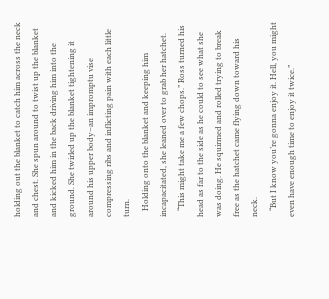holding out the blanket to catch him across the neck and chest. She spun around to twist up the blanket and kicked him in the back driving him into the ground. She twirled up the blanket tightening it around his upper body–an impromptu vise compressing ribs and inflicting pain with each little turn.
   Holding onto the blanket and keeping him incapacitated, she leaned over to grab her hatchet.
   “This might take me a few chops.” Ross turned his head as far to the side as he could to see what she was doing. He squirmed and rolled trying to break free as the hatchet came flying down toward his neck.
   “But I know you’re gonna enjoy it. Hell, you might even have enough time to enjoy it twice.”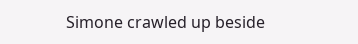Simone crawled up beside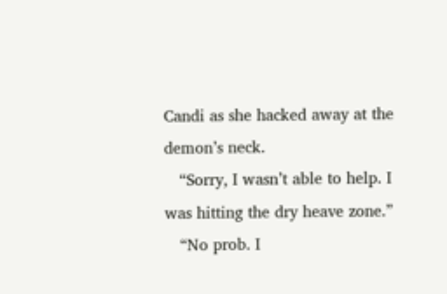Candi as she hacked away at the demon’s neck.
   “Sorry, I wasn’t able to help. I was hitting the dry heave zone.”
   “No prob. I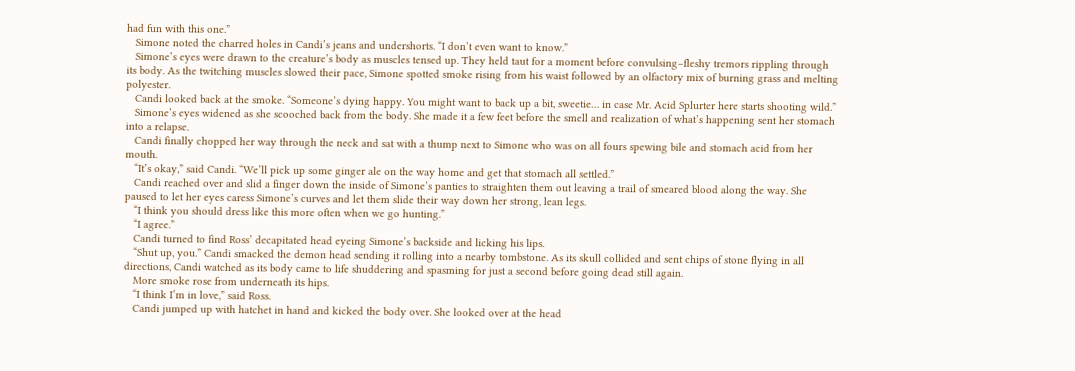had fun with this one.”
   Simone noted the charred holes in Candi’s jeans and undershorts. “I don’t even want to know.”
   Simone’s eyes were drawn to the creature’s body as muscles tensed up. They held taut for a moment before convulsing–fleshy tremors rippling through its body. As the twitching muscles slowed their pace, Simone spotted smoke rising from his waist followed by an olfactory mix of burning grass and melting polyester.
   Candi looked back at the smoke. “Someone’s dying happy. You might want to back up a bit, sweetie… in case Mr. Acid Splurter here starts shooting wild.”
   Simone’s eyes widened as she scooched back from the body. She made it a few feet before the smell and realization of what’s happening sent her stomach into a relapse.
   Candi finally chopped her way through the neck and sat with a thump next to Simone who was on all fours spewing bile and stomach acid from her mouth.
   “It’s okay,” said Candi. “We’ll pick up some ginger ale on the way home and get that stomach all settled.”
   Candi reached over and slid a finger down the inside of Simone’s panties to straighten them out leaving a trail of smeared blood along the way. She paused to let her eyes caress Simone’s curves and let them slide their way down her strong, lean legs.
   “I think you should dress like this more often when we go hunting.”
   “I agree.”
   Candi turned to find Ross’ decapitated head eyeing Simone’s backside and licking his lips.
   “Shut up, you.” Candi smacked the demon head sending it rolling into a nearby tombstone. As its skull collided and sent chips of stone flying in all directions, Candi watched as its body came to life shuddering and spasming for just a second before going dead still again.
   More smoke rose from underneath its hips.
   “I think I’m in love,” said Ross.
   Candi jumped up with hatchet in hand and kicked the body over. She looked over at the head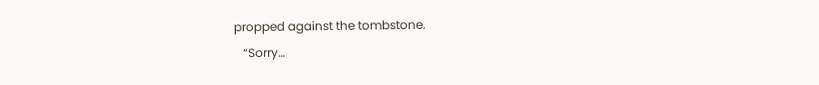propped against the tombstone.
   “Sorry…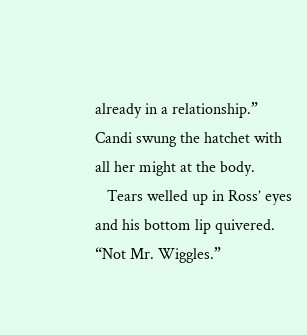already in a relationship.” Candi swung the hatchet with all her might at the body.
   Tears welled up in Ross’ eyes and his bottom lip quivered. “Not Mr. Wiggles.”